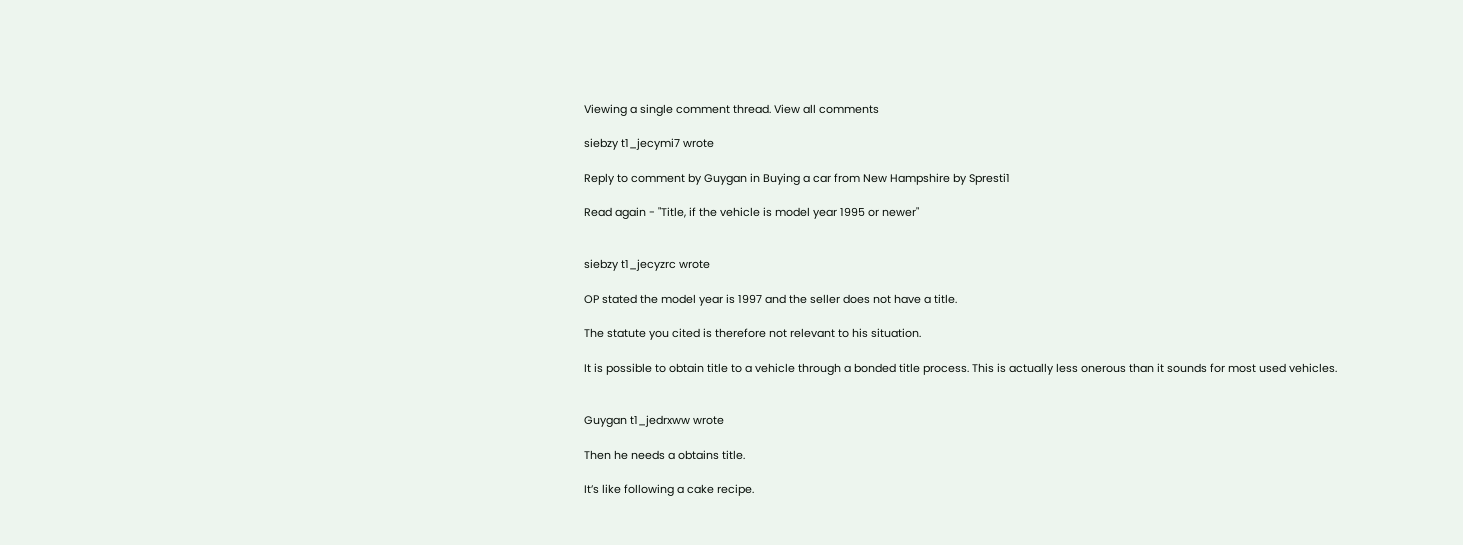Viewing a single comment thread. View all comments

siebzy t1_jecymi7 wrote

Reply to comment by Guygan in Buying a car from New Hampshire by Spresti1

Read again - "Title, if the vehicle is model year 1995 or newer"


siebzy t1_jecyzrc wrote

OP stated the model year is 1997 and the seller does not have a title.

The statute you cited is therefore not relevant to his situation.

It is possible to obtain title to a vehicle through a bonded title process. This is actually less onerous than it sounds for most used vehicles.


Guygan t1_jedrxww wrote

Then he needs a obtains title.

It’s like following a cake recipe.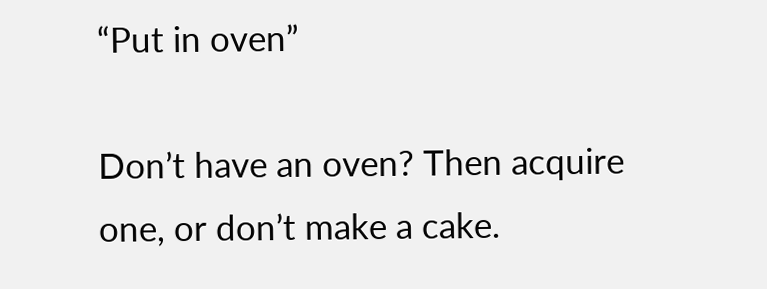“Put in oven”

Don’t have an oven? Then acquire one, or don’t make a cake.